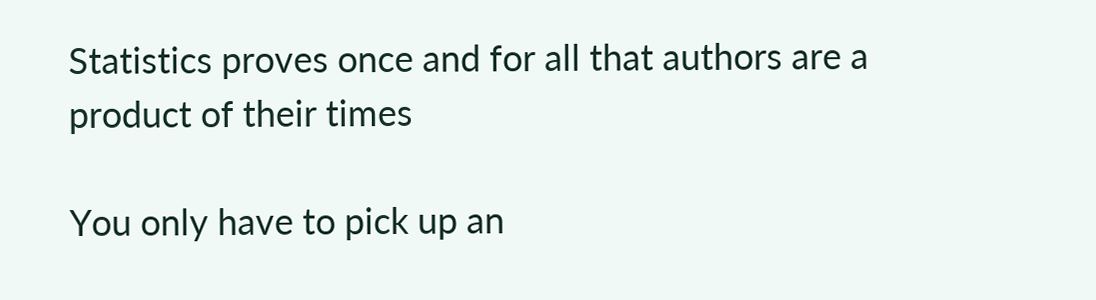Statistics proves once and for all that authors are a product of their times

You only have to pick up an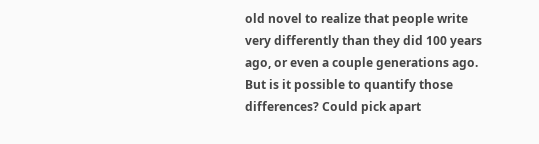old novel to realize that people write very differently than they did 100 years ago, or even a couple generations ago. But is it possible to quantify those differences? Could pick apart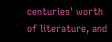centuries' worth of literature, and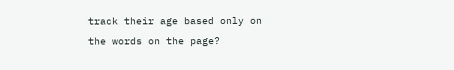track their age based only on the words on the page?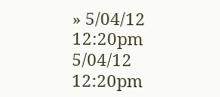» 5/04/12 12:20pm 5/04/12 12:20pm